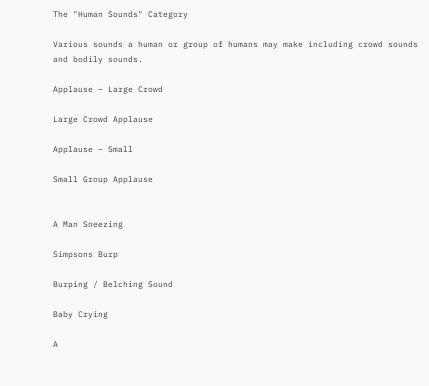The "Human Sounds" Category

Various sounds a human or group of humans may make including crowd sounds and bodily sounds.

Applause – Large Crowd

Large Crowd Applause

Applause – Small

Small Group Applause


A Man Sneezing

Simpsons Burp

Burping / Belching Sound

Baby Crying

A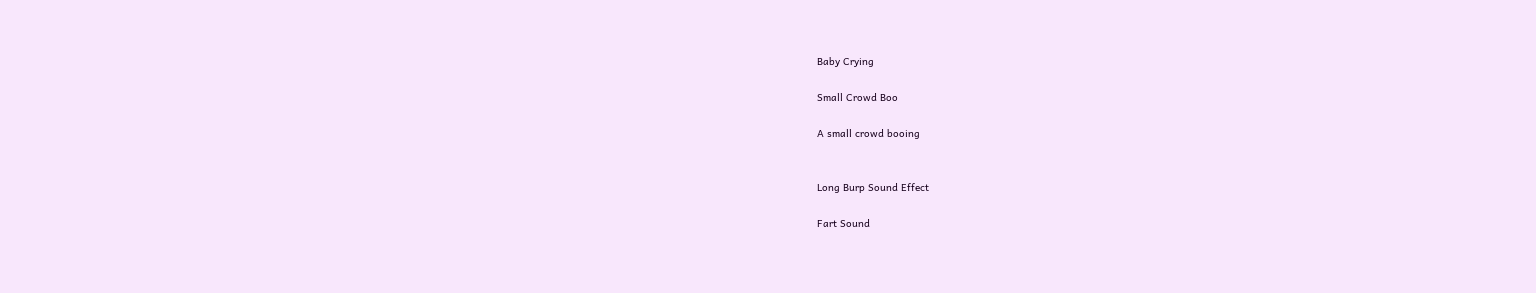Baby Crying

Small Crowd Boo

A small crowd booing


Long Burp Sound Effect

Fart Sound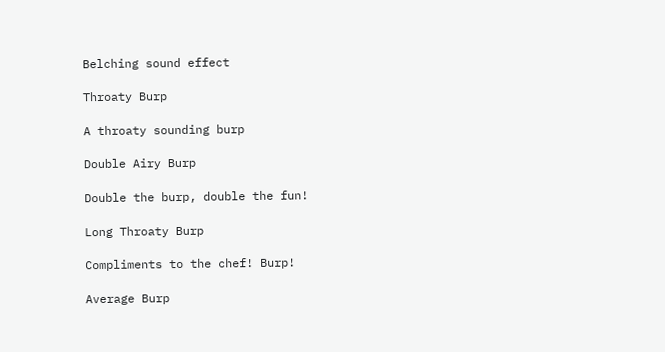Belching sound effect

Throaty Burp

A throaty sounding burp

Double Airy Burp

Double the burp, double the fun!

Long Throaty Burp

Compliments to the chef! Burp!

Average Burp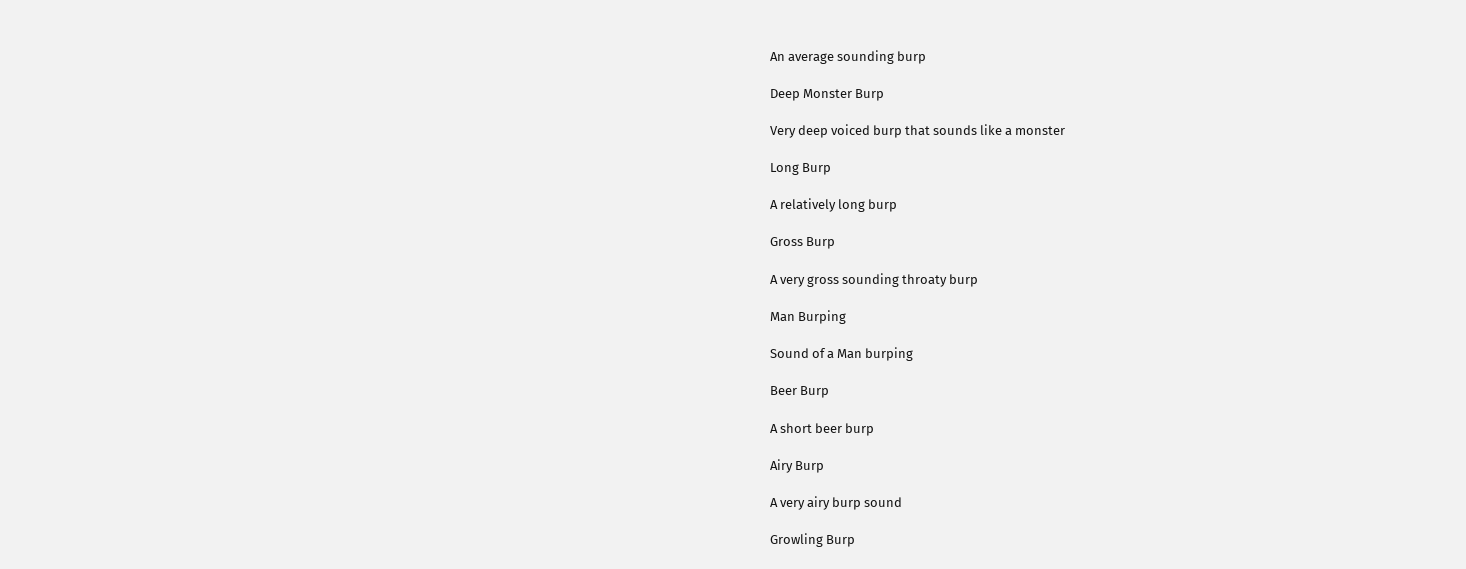An average sounding burp

Deep Monster Burp

Very deep voiced burp that sounds like a monster

Long Burp

A relatively long burp

Gross Burp

A very gross sounding throaty burp

Man Burping

Sound of a Man burping

Beer Burp

A short beer burp

Airy Burp

A very airy burp sound

Growling Burp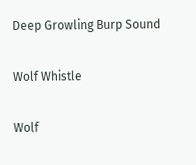Deep Growling Burp Sound

Wolf Whistle

Wolf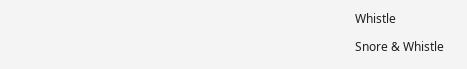Whistle

Snore & Whistle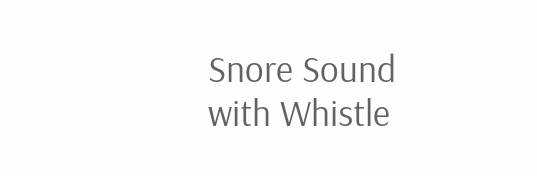Snore Sound with Whistle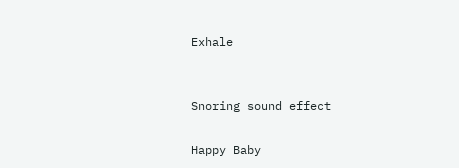Exhale


Snoring sound effect

Happy Baby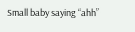Small baby saying “ahh”